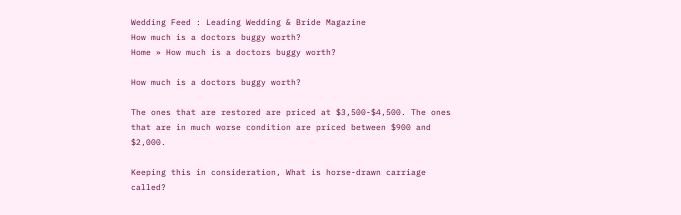Wedding Feed : Leading Wedding & Bride Magazine
How much is a doctors buggy worth?
Home » How much is a doctors buggy worth?

How much is a doctors buggy worth?

The ones that are restored are priced at $3,500-$4,500. The ones that are in much worse condition are priced between $900 and $2,000.

Keeping this in consideration, What is horse-drawn carriage called?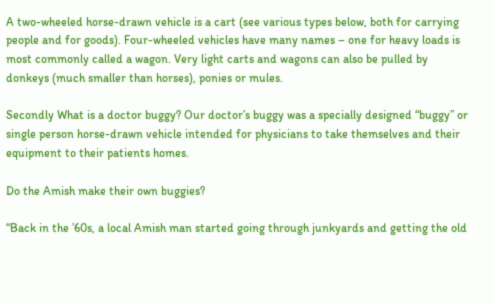A two-wheeled horse-drawn vehicle is a cart (see various types below, both for carrying people and for goods). Four-wheeled vehicles have many names – one for heavy loads is most commonly called a wagon. Very light carts and wagons can also be pulled by donkeys (much smaller than horses), ponies or mules.

Secondly What is a doctor buggy? Our doctor’s buggy was a specially designed “buggy” or single person horse-drawn vehicle intended for physicians to take themselves and their equipment to their patients homes.

Do the Amish make their own buggies?

“Back in the ’60s, a local Amish man started going through junkyards and getting the old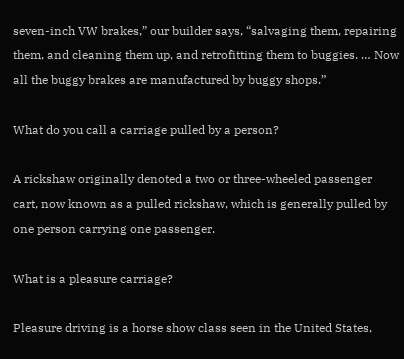seven-inch VW brakes,” our builder says, “salvaging them, repairing them, and cleaning them up, and retrofitting them to buggies. … Now all the buggy brakes are manufactured by buggy shops.”

What do you call a carriage pulled by a person?

A rickshaw originally denoted a two or three-wheeled passenger cart, now known as a pulled rickshaw, which is generally pulled by one person carrying one passenger.

What is a pleasure carriage?

Pleasure driving is a horse show class seen in the United States,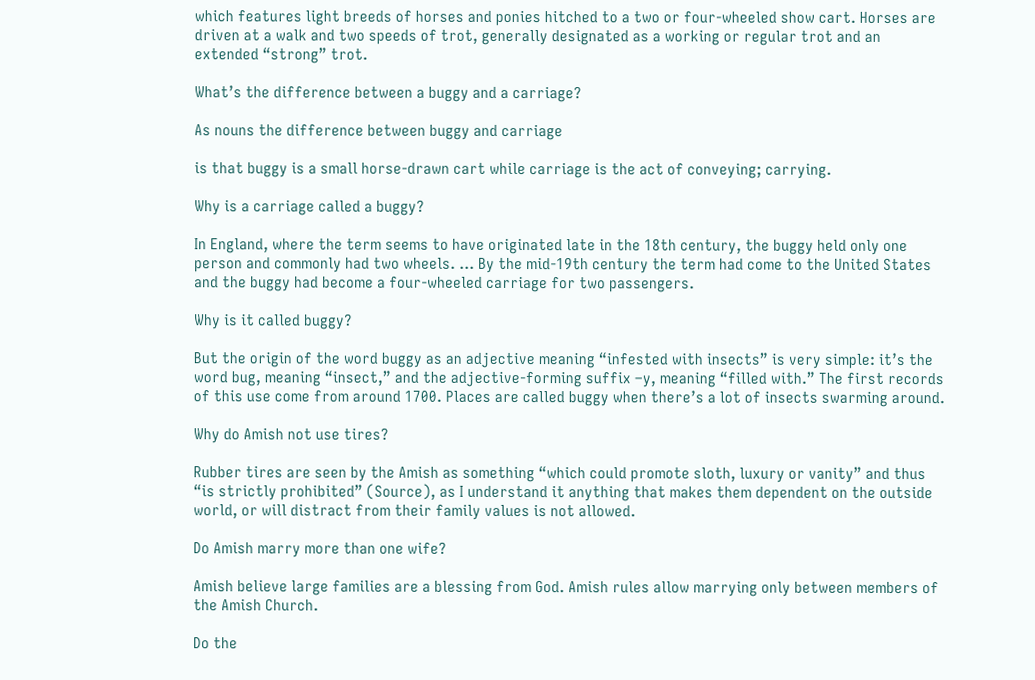which features light breeds of horses and ponies hitched to a two or four-wheeled show cart. Horses are driven at a walk and two speeds of trot, generally designated as a working or regular trot and an extended “strong” trot.

What’s the difference between a buggy and a carriage?

As nouns the difference between buggy and carriage

is that buggy is a small horse-drawn cart while carriage is the act of conveying; carrying.

Why is a carriage called a buggy?

In England, where the term seems to have originated late in the 18th century, the buggy held only one person and commonly had two wheels. … By the mid-19th century the term had come to the United States and the buggy had become a four-wheeled carriage for two passengers.

Why is it called buggy?

But the origin of the word buggy as an adjective meaning “infested with insects” is very simple: it’s the word bug, meaning “insect,” and the adjective-forming suffix –y, meaning “filled with.” The first records of this use come from around 1700. Places are called buggy when there’s a lot of insects swarming around.

Why do Amish not use tires?

Rubber tires are seen by the Amish as something “which could promote sloth, luxury or vanity” and thus “is strictly prohibited” (Source), as I understand it anything that makes them dependent on the outside world, or will distract from their family values is not allowed.

Do Amish marry more than one wife?

Amish believe large families are a blessing from God. Amish rules allow marrying only between members of the Amish Church.

Do the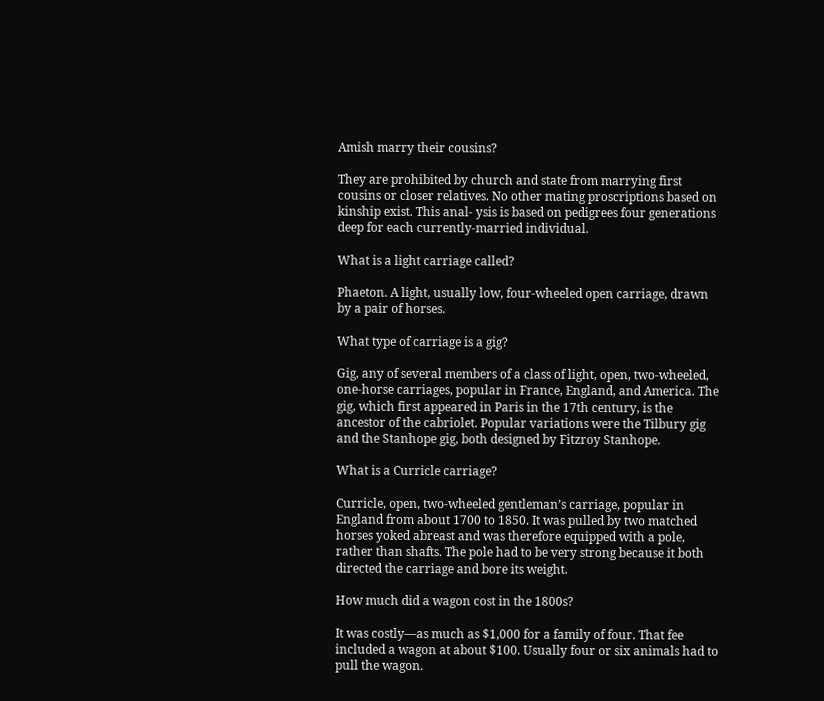Amish marry their cousins?

They are prohibited by church and state from marrying first cousins or closer relatives. No other mating proscriptions based on kinship exist. This anal- ysis is based on pedigrees four generations deep for each currently-married individual.

What is a light carriage called?

Phaeton. A light, usually low, four-wheeled open carriage, drawn by a pair of horses.

What type of carriage is a gig?

Gig, any of several members of a class of light, open, two-wheeled, one-horse carriages, popular in France, England, and America. The gig, which first appeared in Paris in the 17th century, is the ancestor of the cabriolet. Popular variations were the Tilbury gig and the Stanhope gig, both designed by Fitzroy Stanhope.

What is a Curricle carriage?

Curricle, open, two-wheeled gentleman’s carriage, popular in England from about 1700 to 1850. It was pulled by two matched horses yoked abreast and was therefore equipped with a pole, rather than shafts. The pole had to be very strong because it both directed the carriage and bore its weight.

How much did a wagon cost in the 1800s?

It was costly—as much as $1,000 for a family of four. That fee included a wagon at about $100. Usually four or six animals had to pull the wagon.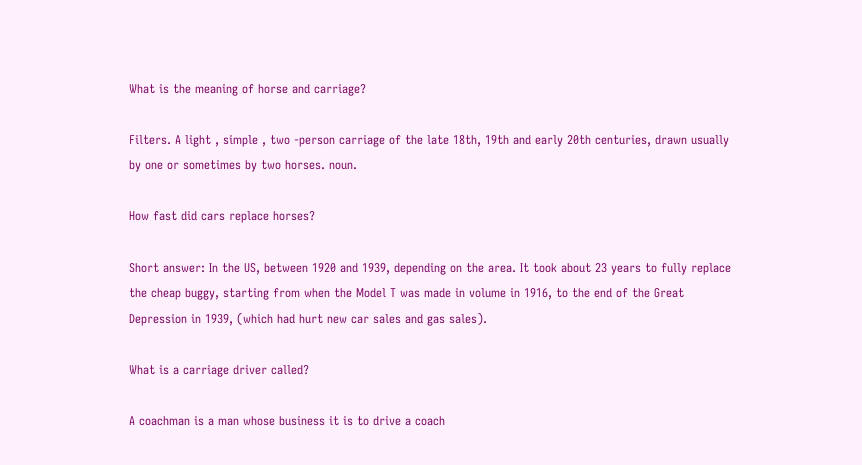What is the meaning of horse and carriage?

Filters. A light , simple , two -person carriage of the late 18th, 19th and early 20th centuries, drawn usually by one or sometimes by two horses. noun.

How fast did cars replace horses?

Short answer: In the US, between 1920 and 1939, depending on the area. It took about 23 years to fully replace the cheap buggy, starting from when the Model T was made in volume in 1916, to the end of the Great Depression in 1939, (which had hurt new car sales and gas sales).

What is a carriage driver called?

A coachman is a man whose business it is to drive a coach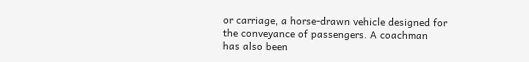or carriage, a horse-drawn vehicle designed for the conveyance of passengers. A coachman has also been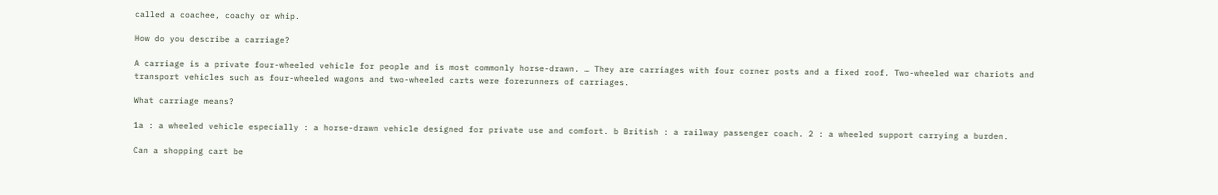called a coachee, coachy or whip.

How do you describe a carriage?

A carriage is a private four-wheeled vehicle for people and is most commonly horse-drawn. … They are carriages with four corner posts and a fixed roof. Two-wheeled war chariots and transport vehicles such as four-wheeled wagons and two-wheeled carts were forerunners of carriages.

What carriage means?

1a : a wheeled vehicle especially : a horse-drawn vehicle designed for private use and comfort. b British : a railway passenger coach. 2 : a wheeled support carrying a burden.

Can a shopping cart be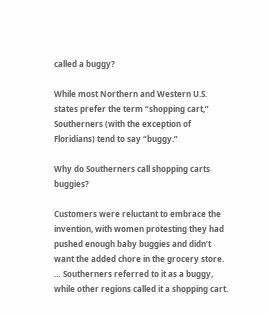called a buggy?

While most Northern and Western U.S. states prefer the term “shopping cart,” Southerners (with the exception of Floridians) tend to say “buggy.”

Why do Southerners call shopping carts buggies?

Customers were reluctant to embrace the invention, with women protesting they had pushed enough baby buggies and didn’t want the added chore in the grocery store. … Southerners referred to it as a buggy, while other regions called it a shopping cart.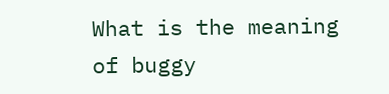What is the meaning of buggy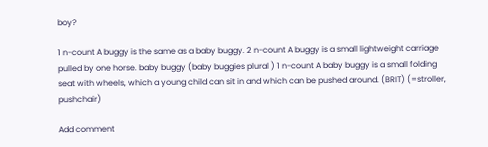boy?

1 n-count A buggy is the same as a baby buggy. 2 n-count A buggy is a small lightweight carriage pulled by one horse. baby buggy (baby buggies plural ) 1 n-count A baby buggy is a small folding seat with wheels, which a young child can sit in and which can be pushed around. (BRIT) (=stroller, pushchair)

Add comment